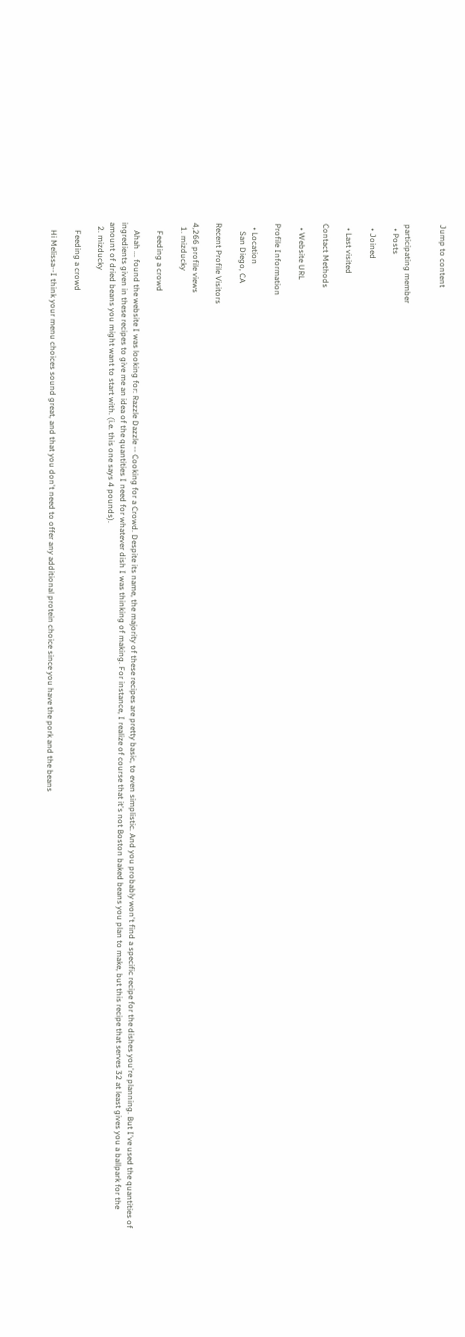Jump to content


participating member
  • Posts

  • Joined

  • Last visited

Contact Methods

  • Website URL

Profile Information

  • Location
    San Diego, CA

Recent Profile Visitors

4,266 profile views
  1. mizducky

    Feeding a crowd

    Ahah ... found the website I was looking for: Razzle Dazzle -- Cooking for a Crowd. Despite its name, the majority of these recipes are pretty basic, to even simplistic. And you probably won't find a specific recipe for the dishes you're planning. But I've used the quantities of ingredients given in these recipes to give me an idea of the quantities I need for whatever dish I was thinking of making. For instance, I realize of course that it's not Boston baked beans you plan to make, but this recipe that serves 32 at least gives you a ballpark for the amount of dried beans you might want to start with. (i.e. this one says 4 pounds).
  2. mizducky

    Feeding a crowd

    Hi Melissa--I think your menu choices sound great, and that you don't need to offer any additional protein choice since you have the pork and the beans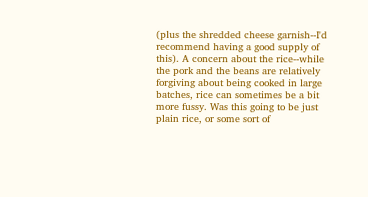(plus the shredded cheese garnish--I'd recommend having a good supply of this). A concern about the rice--while the pork and the beans are relatively forgiving about being cooked in large batches, rice can sometimes be a bit more fussy. Was this going to be just plain rice, or some sort of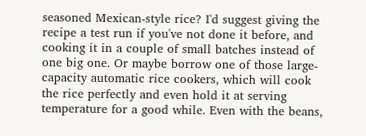seasoned Mexican-style rice? I'd suggest giving the recipe a test run if you've not done it before, and cooking it in a couple of small batches instead of one big one. Or maybe borrow one of those large-capacity automatic rice cookers, which will cook the rice perfectly and even hold it at serving temperature for a good while. Even with the beans,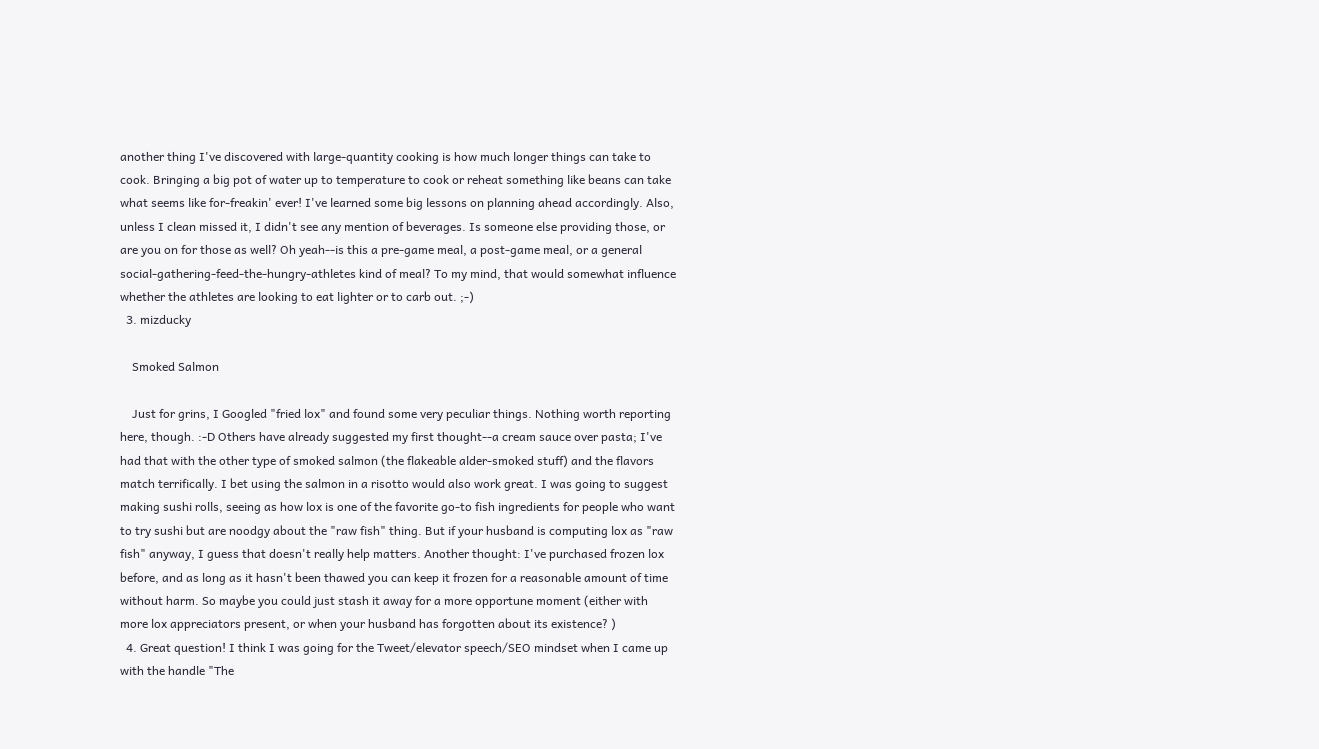another thing I've discovered with large-quantity cooking is how much longer things can take to cook. Bringing a big pot of water up to temperature to cook or reheat something like beans can take what seems like for-freakin' ever! I've learned some big lessons on planning ahead accordingly. Also, unless I clean missed it, I didn't see any mention of beverages. Is someone else providing those, or are you on for those as well? Oh yeah--is this a pre-game meal, a post-game meal, or a general social-gathering-feed-the-hungry-athletes kind of meal? To my mind, that would somewhat influence whether the athletes are looking to eat lighter or to carb out. ;-)
  3. mizducky

    Smoked Salmon

    Just for grins, I Googled "fried lox" and found some very peculiar things. Nothing worth reporting here, though. :-D Others have already suggested my first thought--a cream sauce over pasta; I've had that with the other type of smoked salmon (the flakeable alder-smoked stuff) and the flavors match terrifically. I bet using the salmon in a risotto would also work great. I was going to suggest making sushi rolls, seeing as how lox is one of the favorite go-to fish ingredients for people who want to try sushi but are noodgy about the "raw fish" thing. But if your husband is computing lox as "raw fish" anyway, I guess that doesn't really help matters. Another thought: I've purchased frozen lox before, and as long as it hasn't been thawed you can keep it frozen for a reasonable amount of time without harm. So maybe you could just stash it away for a more opportune moment (either with more lox appreciators present, or when your husband has forgotten about its existence? )
  4. Great question! I think I was going for the Tweet/elevator speech/SEO mindset when I came up with the handle "The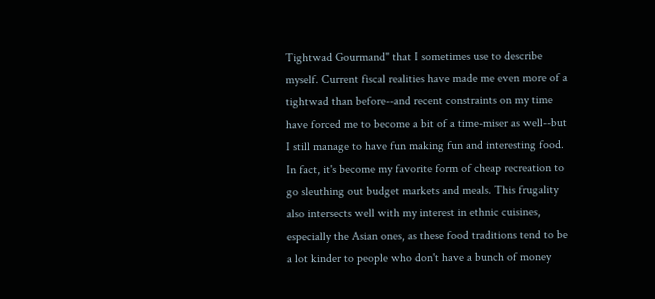Tightwad Gourmand" that I sometimes use to describe myself. Current fiscal realities have made me even more of a tightwad than before--and recent constraints on my time have forced me to become a bit of a time-miser as well--but I still manage to have fun making fun and interesting food. In fact, it's become my favorite form of cheap recreation to go sleuthing out budget markets and meals. This frugality also intersects well with my interest in ethnic cuisines, especially the Asian ones, as these food traditions tend to be a lot kinder to people who don't have a bunch of money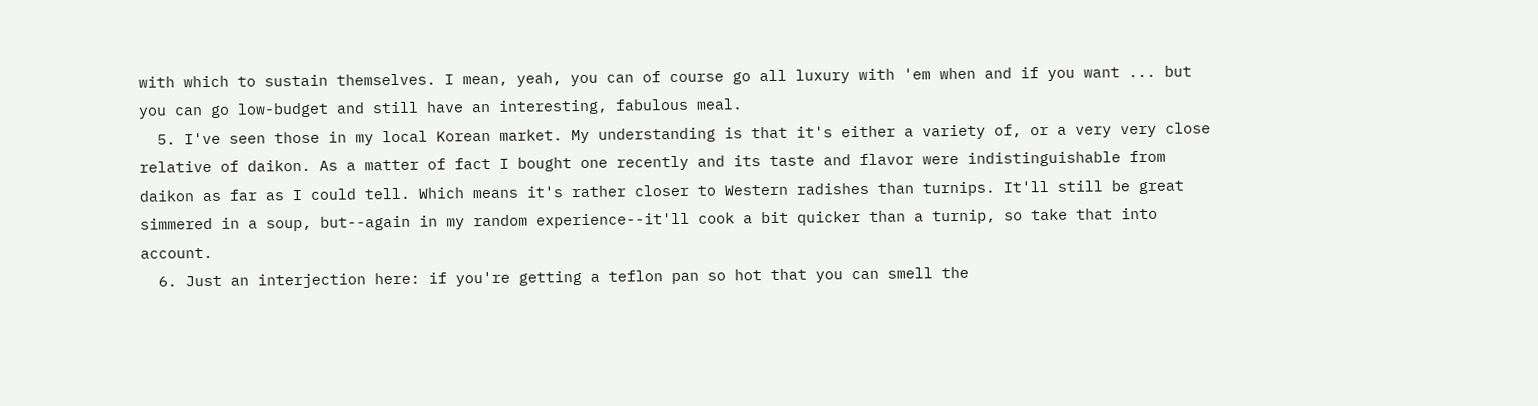with which to sustain themselves. I mean, yeah, you can of course go all luxury with 'em when and if you want ... but you can go low-budget and still have an interesting, fabulous meal.
  5. I've seen those in my local Korean market. My understanding is that it's either a variety of, or a very very close relative of daikon. As a matter of fact I bought one recently and its taste and flavor were indistinguishable from daikon as far as I could tell. Which means it's rather closer to Western radishes than turnips. It'll still be great simmered in a soup, but--again in my random experience--it'll cook a bit quicker than a turnip, so take that into account.
  6. Just an interjection here: if you're getting a teflon pan so hot that you can smell the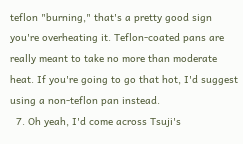teflon "burning," that's a pretty good sign you're overheating it. Teflon-coated pans are really meant to take no more than moderate heat. If you're going to go that hot, I'd suggest using a non-teflon pan instead.
  7. Oh yeah, I'd come across Tsuji's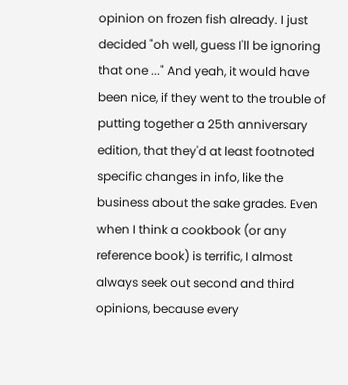opinion on frozen fish already. I just decided "oh well, guess I'll be ignoring that one ..." And yeah, it would have been nice, if they went to the trouble of putting together a 25th anniversary edition, that they'd at least footnoted specific changes in info, like the business about the sake grades. Even when I think a cookbook (or any reference book) is terrific, I almost always seek out second and third opinions, because every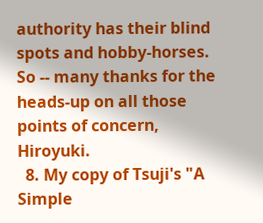authority has their blind spots and hobby-horses. So -- many thanks for the heads-up on all those points of concern, Hiroyuki.
  8. My copy of Tsuji's "A Simple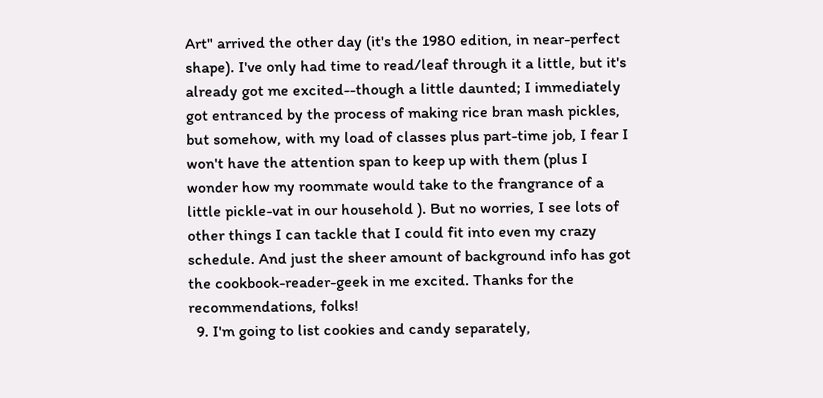Art" arrived the other day (it's the 1980 edition, in near-perfect shape). I've only had time to read/leaf through it a little, but it's already got me excited--though a little daunted; I immediately got entranced by the process of making rice bran mash pickles, but somehow, with my load of classes plus part-time job, I fear I won't have the attention span to keep up with them (plus I wonder how my roommate would take to the frangrance of a little pickle-vat in our household ). But no worries, I see lots of other things I can tackle that I could fit into even my crazy schedule. And just the sheer amount of background info has got the cookbook-reader-geek in me excited. Thanks for the recommendations, folks!
  9. I'm going to list cookies and candy separately,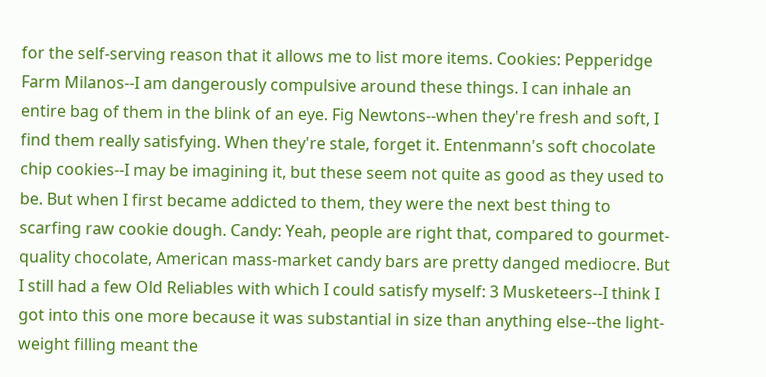for the self-serving reason that it allows me to list more items. Cookies: Pepperidge Farm Milanos--I am dangerously compulsive around these things. I can inhale an entire bag of them in the blink of an eye. Fig Newtons--when they're fresh and soft, I find them really satisfying. When they're stale, forget it. Entenmann's soft chocolate chip cookies--I may be imagining it, but these seem not quite as good as they used to be. But when I first became addicted to them, they were the next best thing to scarfing raw cookie dough. Candy: Yeah, people are right that, compared to gourmet-quality chocolate, American mass-market candy bars are pretty danged mediocre. But I still had a few Old Reliables with which I could satisfy myself: 3 Musketeers--I think I got into this one more because it was substantial in size than anything else--the light-weight filling meant the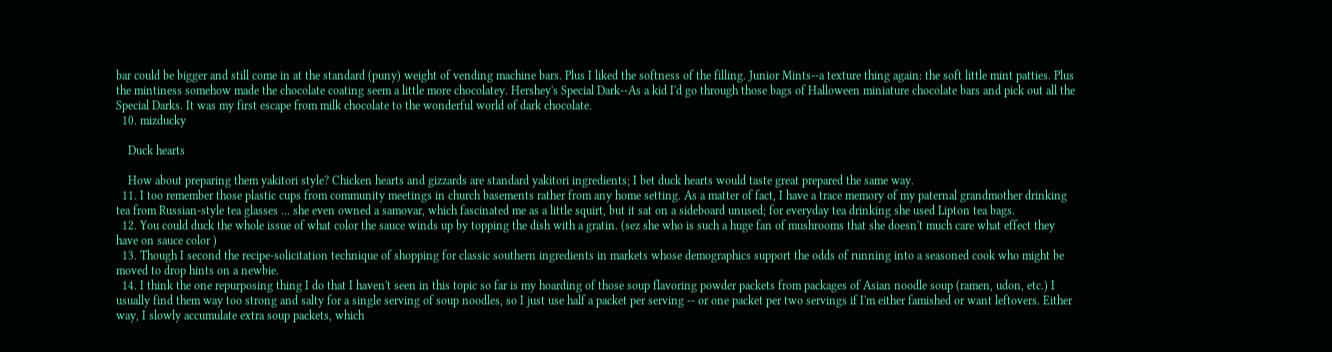bar could be bigger and still come in at the standard (puny) weight of vending machine bars. Plus I liked the softness of the filling. Junior Mints--a texture thing again: the soft little mint patties. Plus the mintiness somehow made the chocolate coating seem a little more chocolatey. Hershey's Special Dark--As a kid I'd go through those bags of Halloween miniature chocolate bars and pick out all the Special Darks. It was my first escape from milk chocolate to the wonderful world of dark chocolate.
  10. mizducky

    Duck hearts

    How about preparing them yakitori style? Chicken hearts and gizzards are standard yakitori ingredients; I bet duck hearts would taste great prepared the same way.
  11. I too remember those plastic cups from community meetings in church basements rather from any home setting. As a matter of fact, I have a trace memory of my paternal grandmother drinking tea from Russian-style tea glasses ... she even owned a samovar, which fascinated me as a little squirt, but it sat on a sideboard unused; for everyday tea drinking she used Lipton tea bags.
  12. You could duck the whole issue of what color the sauce winds up by topping the dish with a gratin. (sez she who is such a huge fan of mushrooms that she doesn't much care what effect they have on sauce color )
  13. Though I second the recipe-solicitation technique of shopping for classic southern ingredients in markets whose demographics support the odds of running into a seasoned cook who might be moved to drop hints on a newbie.
  14. I think the one repurposing thing I do that I haven't seen in this topic so far is my hoarding of those soup flavoring powder packets from packages of Asian noodle soup (ramen, udon, etc.) I usually find them way too strong and salty for a single serving of soup noodles, so I just use half a packet per serving -- or one packet per two servings if I'm either famished or want leftovers. Either way, I slowly accumulate extra soup packets, which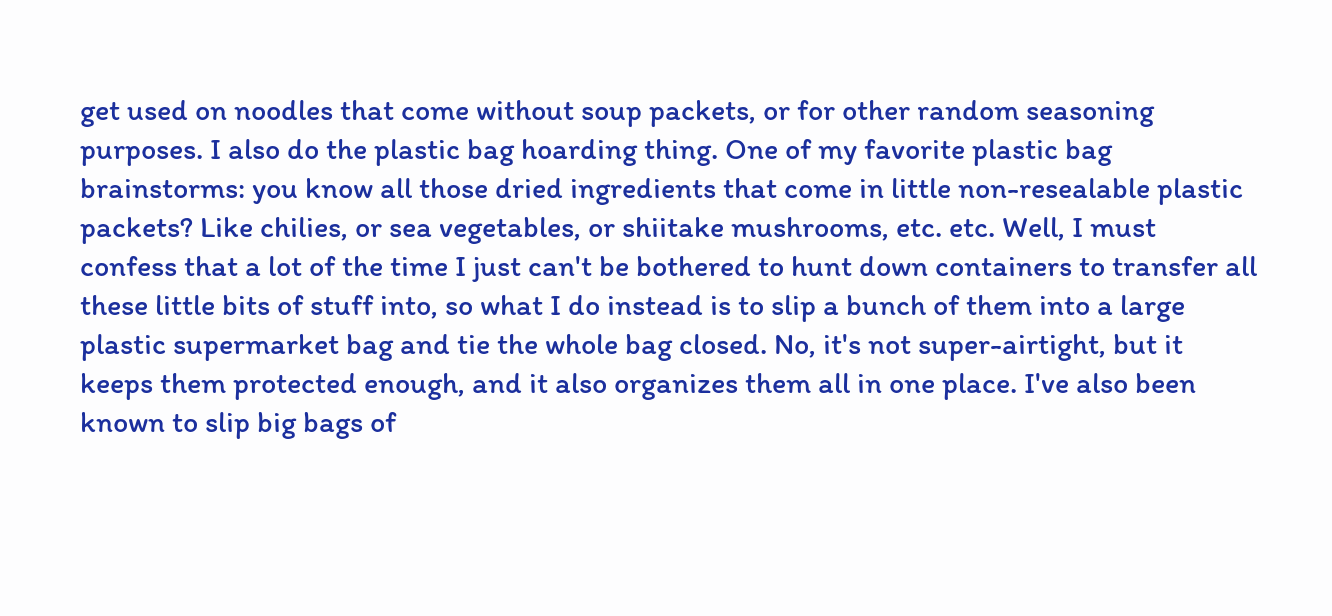get used on noodles that come without soup packets, or for other random seasoning purposes. I also do the plastic bag hoarding thing. One of my favorite plastic bag brainstorms: you know all those dried ingredients that come in little non-resealable plastic packets? Like chilies, or sea vegetables, or shiitake mushrooms, etc. etc. Well, I must confess that a lot of the time I just can't be bothered to hunt down containers to transfer all these little bits of stuff into, so what I do instead is to slip a bunch of them into a large plastic supermarket bag and tie the whole bag closed. No, it's not super-airtight, but it keeps them protected enough, and it also organizes them all in one place. I've also been known to slip big bags of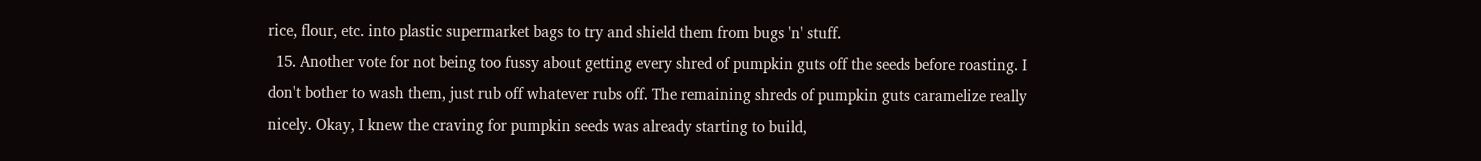rice, flour, etc. into plastic supermarket bags to try and shield them from bugs 'n' stuff.
  15. Another vote for not being too fussy about getting every shred of pumpkin guts off the seeds before roasting. I don't bother to wash them, just rub off whatever rubs off. The remaining shreds of pumpkin guts caramelize really nicely. Okay, I knew the craving for pumpkin seeds was already starting to build,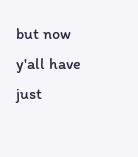but now y'all have just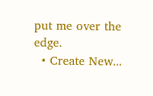put me over the edge.
  • Create New...